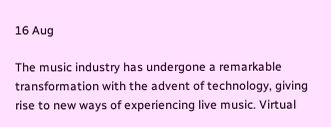16 Aug

The music industry has undergone a remarkable transformation with the advent of technology, giving rise to new ways of experiencing live music. Virtual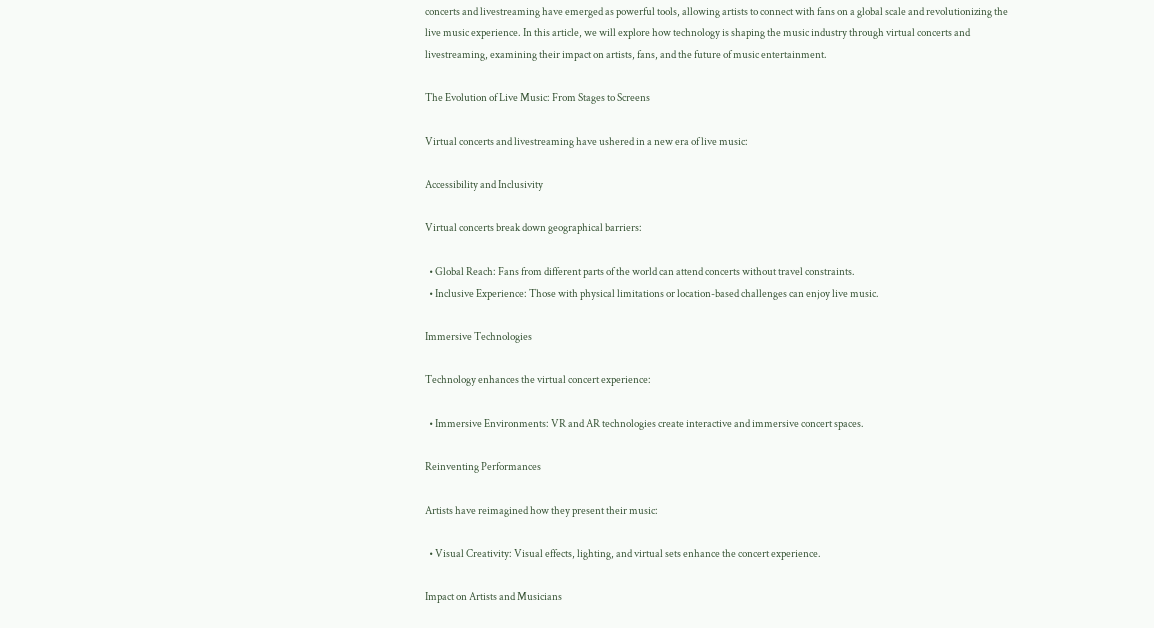concerts and livestreaming have emerged as powerful tools, allowing artists to connect with fans on a global scale and revolutionizing the live music experience. In this article, we will explore how technology is shaping the music industry through virtual concerts and livestreaming, examining their impact on artists, fans, and the future of music entertainment.

The Evolution of Live Music: From Stages to Screens

Virtual concerts and livestreaming have ushered in a new era of live music:

Accessibility and Inclusivity

Virtual concerts break down geographical barriers:

  • Global Reach: Fans from different parts of the world can attend concerts without travel constraints.
  • Inclusive Experience: Those with physical limitations or location-based challenges can enjoy live music.

Immersive Technologies

Technology enhances the virtual concert experience:

  • Immersive Environments: VR and AR technologies create interactive and immersive concert spaces.

Reinventing Performances

Artists have reimagined how they present their music:

  • Visual Creativity: Visual effects, lighting, and virtual sets enhance the concert experience.

Impact on Artists and Musicians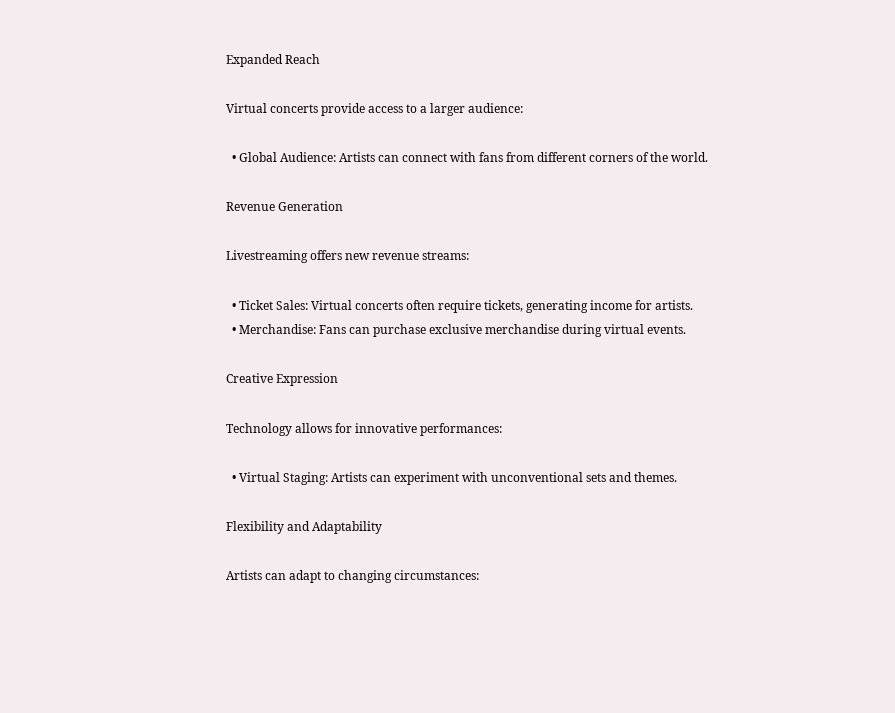Expanded Reach

Virtual concerts provide access to a larger audience:

  • Global Audience: Artists can connect with fans from different corners of the world.

Revenue Generation

Livestreaming offers new revenue streams:

  • Ticket Sales: Virtual concerts often require tickets, generating income for artists.
  • Merchandise: Fans can purchase exclusive merchandise during virtual events.

Creative Expression

Technology allows for innovative performances:

  • Virtual Staging: Artists can experiment with unconventional sets and themes.

Flexibility and Adaptability

Artists can adapt to changing circumstances: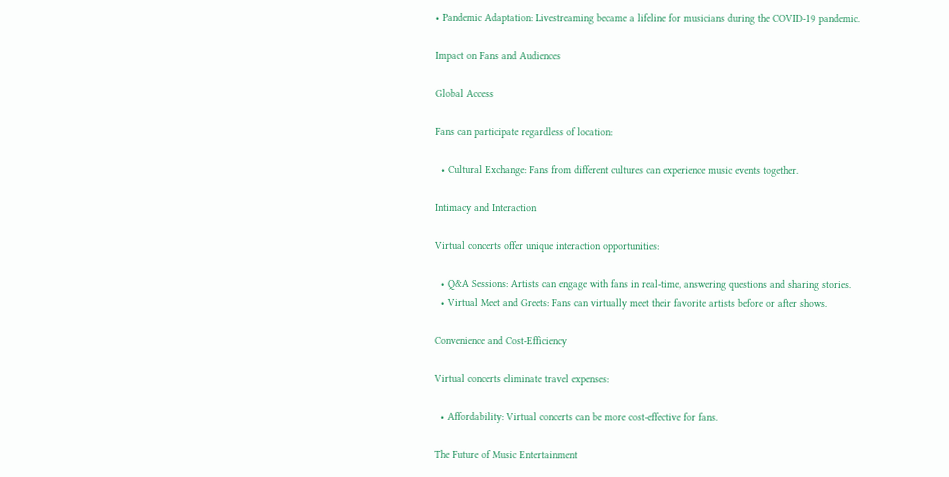• Pandemic Adaptation: Livestreaming became a lifeline for musicians during the COVID-19 pandemic.

Impact on Fans and Audiences

Global Access

Fans can participate regardless of location:

  • Cultural Exchange: Fans from different cultures can experience music events together.

Intimacy and Interaction

Virtual concerts offer unique interaction opportunities:

  • Q&A Sessions: Artists can engage with fans in real-time, answering questions and sharing stories.
  • Virtual Meet and Greets: Fans can virtually meet their favorite artists before or after shows.

Convenience and Cost-Efficiency

Virtual concerts eliminate travel expenses:

  • Affordability: Virtual concerts can be more cost-effective for fans.

The Future of Music Entertainment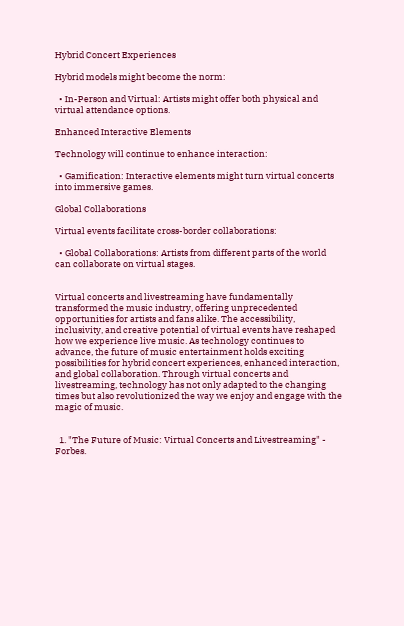Hybrid Concert Experiences

Hybrid models might become the norm:

  • In-Person and Virtual: Artists might offer both physical and virtual attendance options.

Enhanced Interactive Elements

Technology will continue to enhance interaction:

  • Gamification: Interactive elements might turn virtual concerts into immersive games.

Global Collaborations

Virtual events facilitate cross-border collaborations:

  • Global Collaborations: Artists from different parts of the world can collaborate on virtual stages.


Virtual concerts and livestreaming have fundamentally transformed the music industry, offering unprecedented opportunities for artists and fans alike. The accessibility, inclusivity, and creative potential of virtual events have reshaped how we experience live music. As technology continues to advance, the future of music entertainment holds exciting possibilities for hybrid concert experiences, enhanced interaction, and global collaboration. Through virtual concerts and livestreaming, technology has not only adapted to the changing times but also revolutionized the way we enjoy and engage with the magic of music.


  1. "The Future of Music: Virtual Concerts and Livestreaming" - Forbes.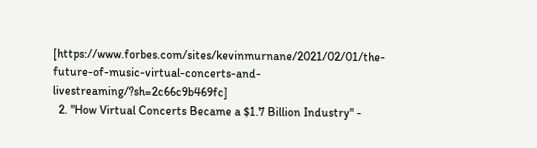[https://www.forbes.com/sites/kevinmurnane/2021/02/01/the-future-of-music-virtual-concerts-and-livestreaming/?sh=2c66c9b469fc]
  2. "How Virtual Concerts Became a $1.7 Billion Industry" -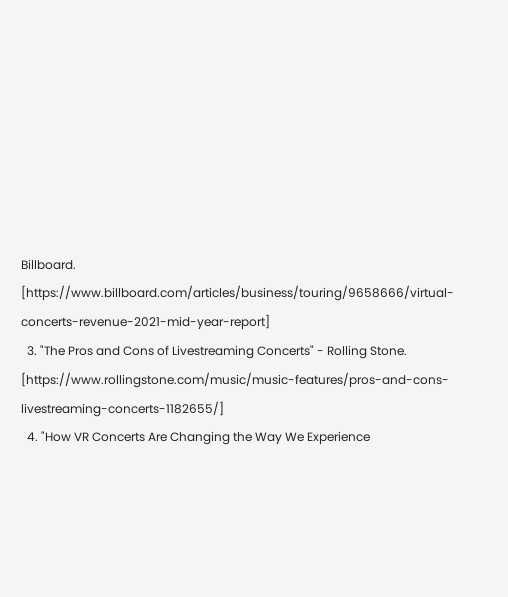Billboard. [https://www.billboard.com/articles/business/touring/9658666/virtual-concerts-revenue-2021-mid-year-report]
  3. "The Pros and Cons of Livestreaming Concerts" - Rolling Stone. [https://www.rollingstone.com/music/music-features/pros-and-cons-livestreaming-concerts-1182655/]
  4. "How VR Concerts Are Changing the Way We Experience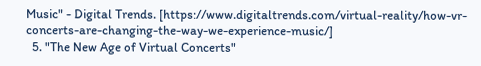Music" - Digital Trends. [https://www.digitaltrends.com/virtual-reality/how-vr-concerts-are-changing-the-way-we-experience-music/]
  5. "The New Age of Virtual Concerts"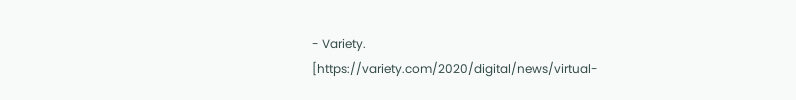- Variety. [https://variety.com/2020/digital/news/virtual-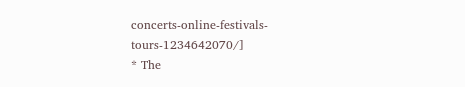concerts-online-festivals-tours-1234642070/]
* The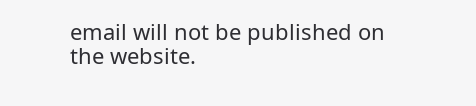email will not be published on the website.